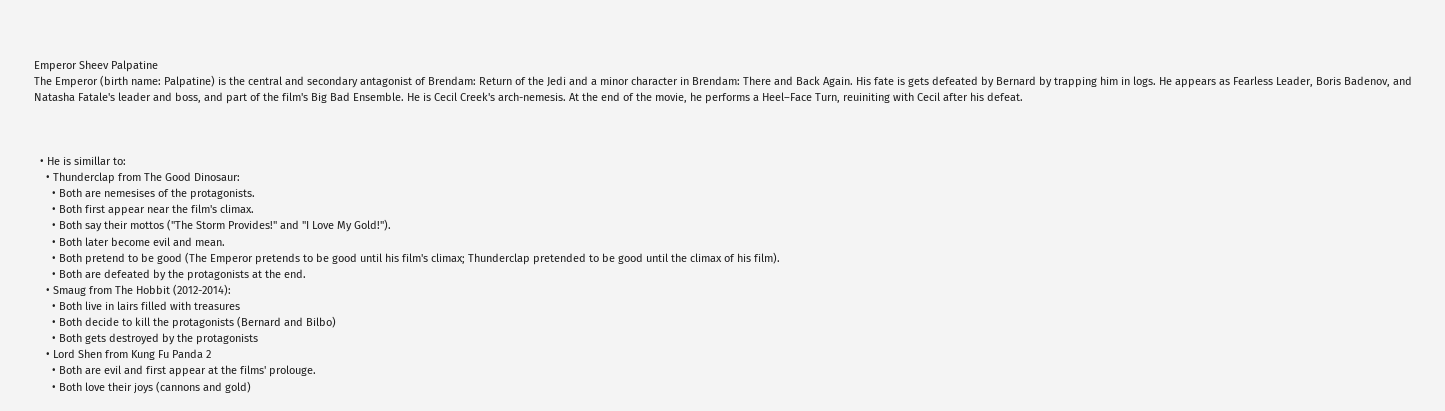Emperor Sheev Palpatine
The Emperor (birth name: Palpatine) is the central and secondary antagonist of Brendam: Return of the Jedi and a minor character in Brendam: There and Back Again. His fate is gets defeated by Bernard by trapping him in logs. He appears as Fearless Leader, Boris Badenov, and Natasha Fatale's leader and boss, and part of the film's Big Bad Ensemble. He is Cecil Creek's arch-nemesis. At the end of the movie, he performs a Heel–Face Turn, reuiniting with Cecil after his defeat.



  • He is simillar to:
    • Thunderclap from The Good Dinosaur:
      • Both are nemesises of the protagonists.
      • Both first appear near the film's climax.
      • Both say their mottos ("The Storm Provides!" and "I Love My Gold!").
      • Both later become evil and mean.
      • Both pretend to be good (The Emperor pretends to be good until his film's climax; Thunderclap pretended to be good until the climax of his film).
      • Both are defeated by the protagonists at the end.
    • Smaug from The Hobbit (2012-2014):
      • Both live in lairs filled with treasures
      • Both decide to kill the protagonists (Bernard and Bilbo)
      • Both gets destroyed by the protagonists
    • Lord Shen from Kung Fu Panda 2
      • Both are evil and first appear at the films' prolouge.
      • Both love their joys (cannons and gold)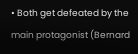• Both get defeated by the main protagonist (Bernard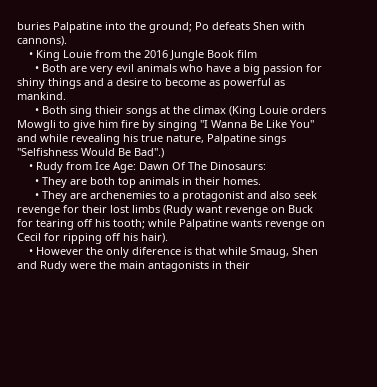buries Palpatine into the ground; Po defeats Shen with cannons).
    • King Louie from the 2016 Jungle Book film
      • Both are very evil animals who have a big passion for shiny things and a desire to become as powerful as mankind.
      • Both sing thieir songs at the climax (King Louie orders Mowgli to give him fire by singing "I Wanna Be Like You" and while revealing his true nature, Palpatine sings "Selfishness Would Be Bad".)
    • Rudy from Ice Age: Dawn Of The Dinosaurs:
      • They are both top animals in their homes.
      • They are archenemies to a protagonist and also seek revenge for their lost limbs (Rudy want revenge on Buck for tearing off his tooth; while Palpatine wants revenge on Cecil for ripping off his hair).
    • However the only diference is that while Smaug, Shen and Rudy were the main antagonists in their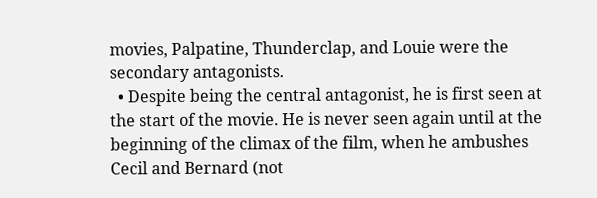movies, Palpatine, Thunderclap, and Louie were the secondary antagonists.
  • Despite being the central antagonist, he is first seen at the start of the movie. He is never seen again until at the beginning of the climax of the film, when he ambushes Cecil and Bernard (not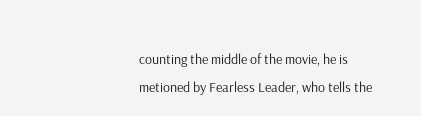counting the middle of the movie, he is metioned by Fearless Leader, who tells the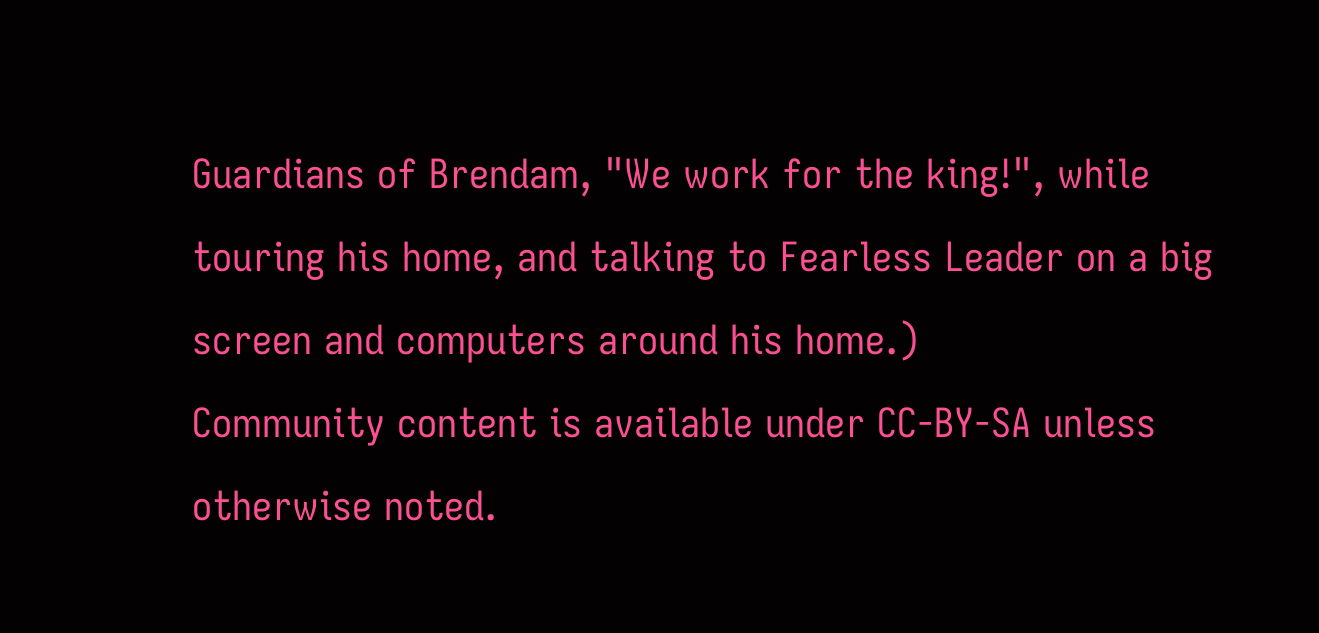Guardians of Brendam, "We work for the king!", while touring his home, and talking to Fearless Leader on a big screen and computers around his home.)
Community content is available under CC-BY-SA unless otherwise noted.